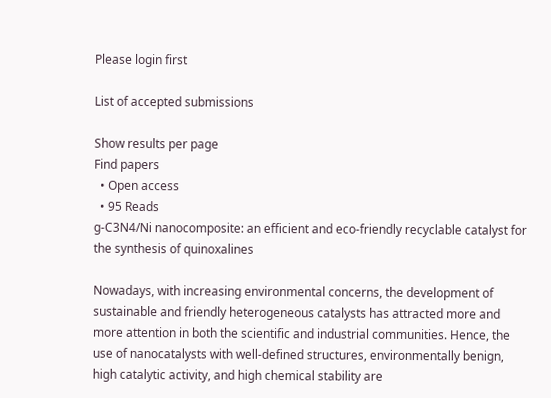Please login first

List of accepted submissions

Show results per page
Find papers
  • Open access
  • 95 Reads
g-C3N4/Ni nanocomposite: an efficient and eco-friendly recyclable catalyst for the synthesis of quinoxalines

Nowadays, with increasing environmental concerns, the development of sustainable and friendly heterogeneous catalysts has attracted more and more attention in both the scientific and industrial communities. Hence, the use of nanocatalysts with well-defined structures, environmentally benign, high catalytic activity, and high chemical stability are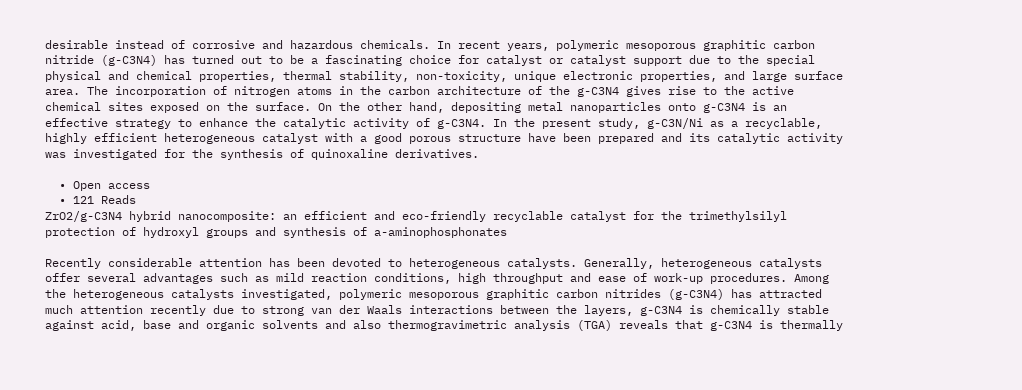desirable instead of corrosive and hazardous chemicals. In recent years, polymeric mesoporous graphitic carbon nitride (g-C3N4) has turned out to be a fascinating choice for catalyst or catalyst support due to the special physical and chemical properties, thermal stability, non-toxicity, unique electronic properties, and large surface area. The incorporation of nitrogen atoms in the carbon architecture of the g-C3N4 gives rise to the active chemical sites exposed on the surface. On the other hand, depositing metal nanoparticles onto g-C3N4 is an effective strategy to enhance the catalytic activity of g-C3N4. In the present study, g-C3N/Ni as a recyclable, highly efficient heterogeneous catalyst with a good porous structure have been prepared and its catalytic activity was investigated for the synthesis of quinoxaline derivatives.

  • Open access
  • 121 Reads
ZrO2/g-C3N4 hybrid nanocomposite: an efficient and eco-friendly recyclable catalyst for the trimethylsilyl protection of hydroxyl groups and synthesis of a-aminophosphonates

Recently considerable attention has been devoted to heterogeneous catalysts. Generally, heterogeneous catalysts offer several advantages such as mild reaction conditions, high throughput and ease of work-up procedures. Among the heterogeneous catalysts investigated, polymeric mesoporous graphitic carbon nitrides (g-C3N4) has attracted much attention recently due to strong van der Waals interactions between the layers, g-C3N4 is chemically stable against acid, base and organic solvents and also thermogravimetric analysis (TGA) reveals that g-C3N4 is thermally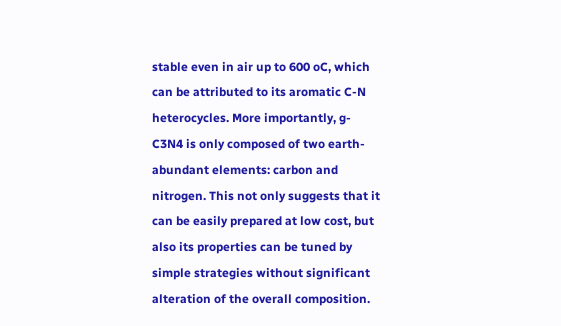stable even in air up to 600 oC, which can be attributed to its aromatic C-N heterocycles. More importantly, g-C3N4 is only composed of two earth-abundant elements: carbon and nitrogen. This not only suggests that it can be easily prepared at low cost, but also its properties can be tuned by simple strategies without significant alteration of the overall composition.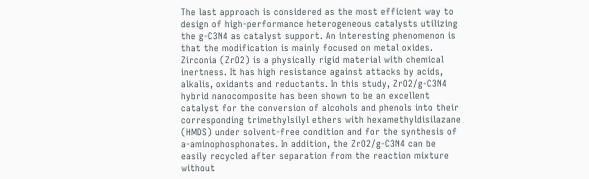The last approach is considered as the most efficient way to design of high-performance heterogeneous catalysts utilizing the g-C3N4 as catalyst support. An interesting phenomenon is that the modification is mainly focused on metal oxides. Zirconia (ZrO2) is a physically rigid material with chemical inertness. It has high resistance against attacks by acids, alkalis, oxidants and reductants. In this study, ZrO2/g-C3N4 hybrid nanocomposite has been shown to be an excellent catalyst for the conversion of alcohols and phenols into their corresponding trimethylsilyl ethers with hexamethyldisilazane (HMDS) under solvent-free condition and for the synthesis of a-aminophosphonates. In addition, the ZrO2/g-C3N4 can be easily recycled after separation from the reaction mixture without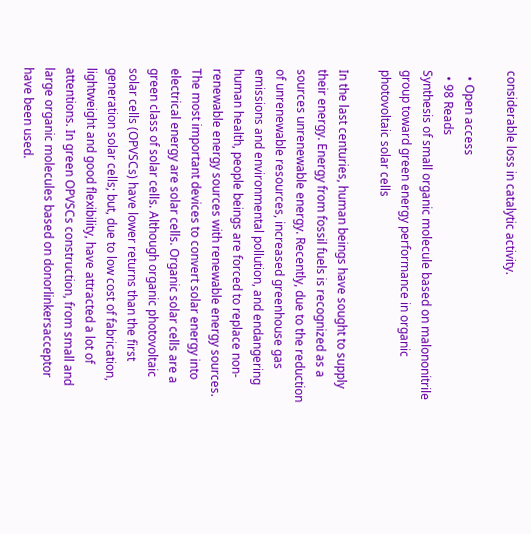considerable loss in catalytic activity.

  • Open access
  • 98 Reads
Synthesis of small organic molecule based on malononitrile group toward green energy performance in organic photovoltaic solar cells

In the last centuries, human beings have sought to supply their energy. Energy from fossil fuels is recognized as a sources unrenewable energy. Recently, due to the reduction of unrenewable resources, increased greenhouse gas emissions and environmental pollution, and endangering human health, people beings are forced to replace non-renewable energy sources with renewable energy sources. The most important devices to convert solar energy into electrical energy are solar cells. Organic solar cells are a green class of solar cells. Although organic photovoltaic solar cells (OPVSCs) have lower returns than the first generation solar cells; but, due to low cost of fabrication, lightweight and good flexibility, have attracted a lot of attentions. In green OPVSCs construction, from small and large organic molecules based on donorlinkersacceptor have been used.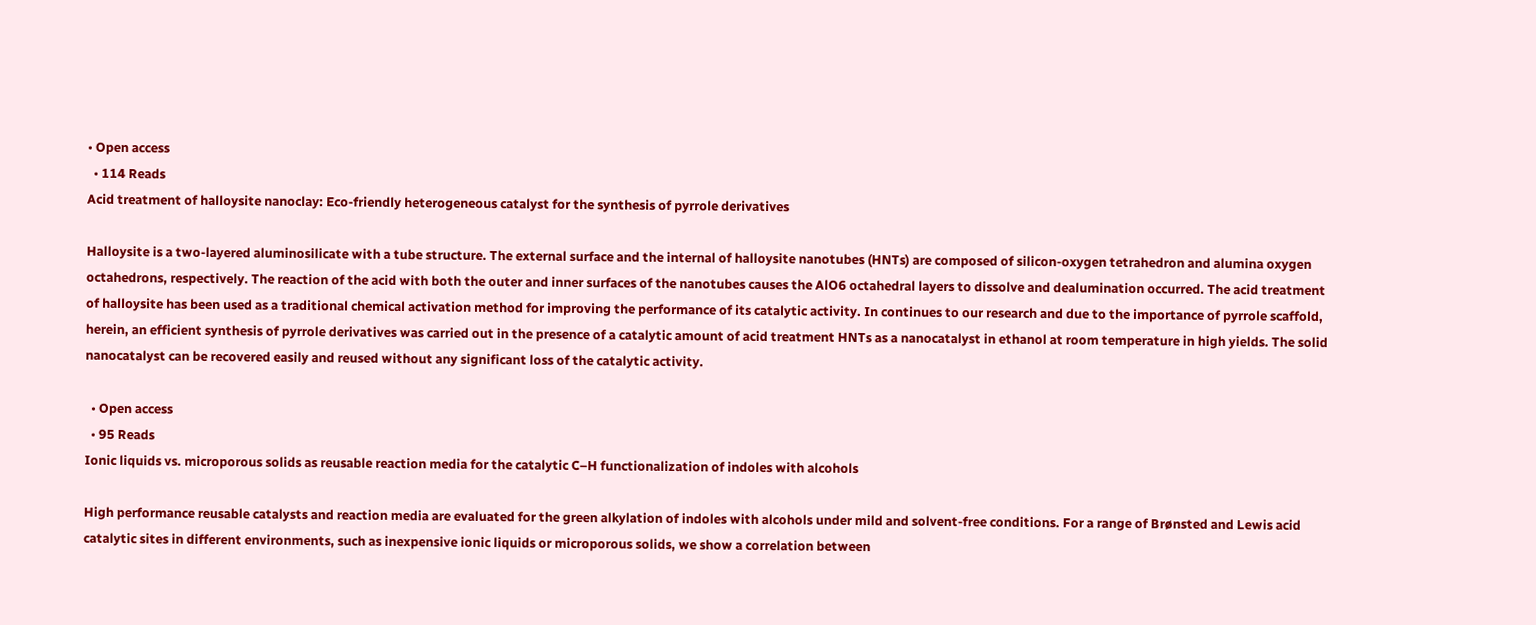• Open access
  • 114 Reads
Acid treatment of halloysite nanoclay: Eco-friendly heterogeneous catalyst for the synthesis of pyrrole derivatives

Halloysite is a two-layered aluminosilicate with a tube structure. The external surface and the internal of halloysite nanotubes (HNTs) are composed of silicon-oxygen tetrahedron and alumina oxygen octahedrons, respectively. The reaction of the acid with both the outer and inner surfaces of the nanotubes causes the AlO6 octahedral layers to dissolve and dealumination occurred. The acid treatment of halloysite has been used as a traditional chemical activation method for improving the performance of its catalytic activity. In continues to our research and due to the importance of pyrrole scaffold, herein, an efficient synthesis of pyrrole derivatives was carried out in the presence of a catalytic amount of acid treatment HNTs as a nanocatalyst in ethanol at room temperature in high yields. The solid nanocatalyst can be recovered easily and reused without any significant loss of the catalytic activity.

  • Open access
  • 95 Reads
Ionic liquids vs. microporous solids as reusable reaction media for the catalytic C–H functionalization of indoles with alcohols

High performance reusable catalysts and reaction media are evaluated for the green alkylation of indoles with alcohols under mild and solvent-free conditions. For a range of Brønsted and Lewis acid catalytic sites in different environments, such as inexpensive ionic liquids or microporous solids, we show a correlation between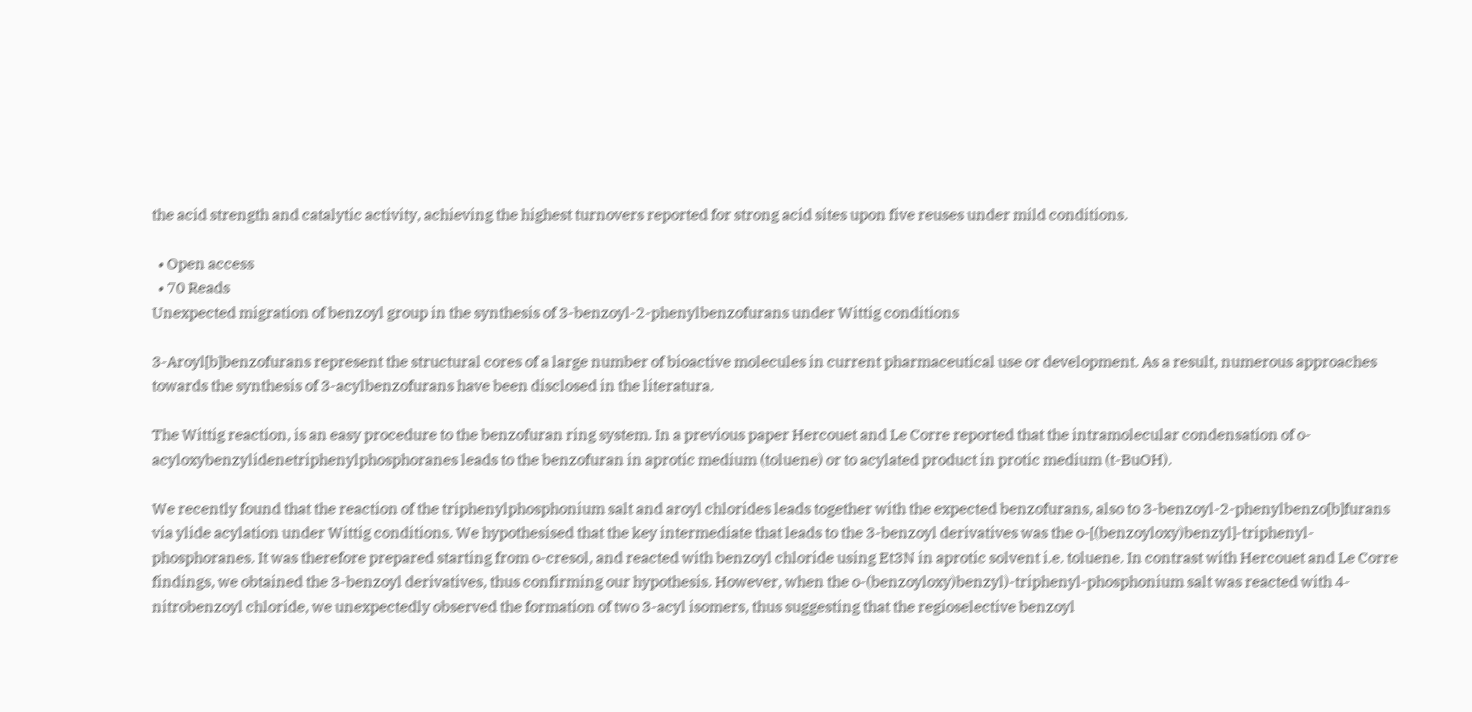the acid strength and catalytic activity, achieving the highest turnovers reported for strong acid sites upon five reuses under mild conditions.

  • Open access
  • 70 Reads
Unexpected migration of benzoyl group in the synthesis of 3-benzoyl-2-phenylbenzofurans under Wittig conditions

3-Aroyl[b]benzofurans represent the structural cores of a large number of bioactive molecules in current pharmaceutical use or development. As a result, numerous approaches towards the synthesis of 3-acylbenzofurans have been disclosed in the literatura.

The Wittig reaction, is an easy procedure to the benzofuran ring system. In a previous paper Hercouet and Le Corre reported that the intramolecular condensation of o-acyloxybenzylidenetriphenylphosphoranes leads to the benzofuran in aprotic medium (toluene) or to acylated product in protic medium (t-BuOH).

We recently found that the reaction of the triphenylphosphonium salt and aroyl chlorides leads together with the expected benzofurans, also to 3-benzoyl-2-phenylbenzo[b]furans via ylide acylation under Wittig conditions. We hypothesised that the key intermediate that leads to the 3-benzoyl derivatives was the o-[(benzoyloxy)benzyl]-triphenyl-phosphoranes. It was therefore prepared starting from o-cresol, and reacted with benzoyl chloride using Et3N in aprotic solvent i.e. toluene. In contrast with Hercouet and Le Corre findings, we obtained the 3-benzoyl derivatives, thus confirming our hypothesis. However, when the o-(benzoyloxy)benzyl)-triphenyl-phosphonium salt was reacted with 4-nitrobenzoyl chloride, we unexpectedly observed the formation of two 3-acyl isomers, thus suggesting that the regioselective benzoyl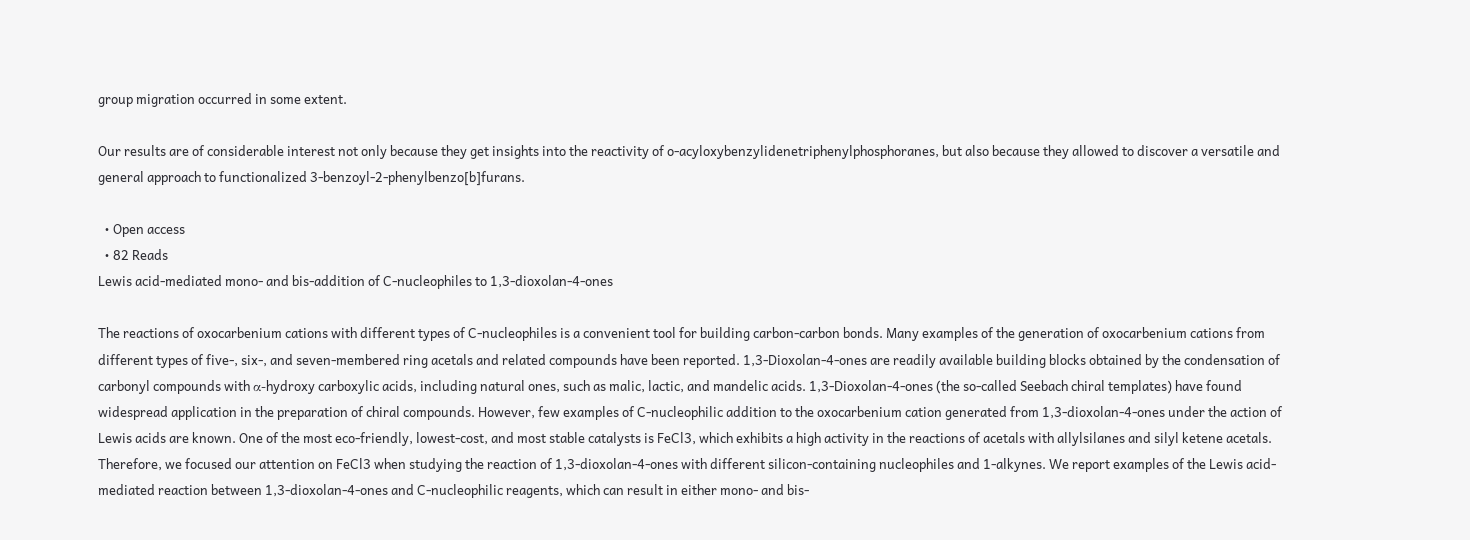group migration occurred in some extent.

Our results are of considerable interest not only because they get insights into the reactivity of o-acyloxybenzylidenetriphenylphosphoranes, but also because they allowed to discover a versatile and general approach to functionalized 3-benzoyl-2-phenylbenzo[b]furans.

  • Open access
  • 82 Reads
Lewis acid-mediated mono- and bis-addition of C-nucleophiles to 1,3-dioxolan-4-ones

The reactions of oxocarbenium cations with different types of C-nucleophiles is a convenient tool for building carbon-carbon bonds. Many examples of the generation of oxocarbenium cations from different types of five-, six-, and seven-membered ring acetals and related compounds have been reported. 1,3-Dioxolan-4-ones are readily available building blocks obtained by the condensation of carbonyl compounds with α-hydroxy carboxylic acids, including natural ones, such as malic, lactic, and mandelic acids. 1,3-Dioxolan-4-ones (the so-called Seebach chiral templates) have found widespread application in the preparation of chiral compounds. However, few examples of C-nucleophilic addition to the oxocarbenium cation generated from 1,3-dioxolan-4-ones under the action of Lewis acids are known. One of the most eco-friendly, lowest-cost, and most stable catalysts is FeCl3, which exhibits a high activity in the reactions of acetals with allylsilanes and silyl ketene acetals. Therefore, we focused our attention on FeCl3 when studying the reaction of 1,3-dioxolan-4-ones with different silicon-containing nucleophiles and 1-alkynes. We report examples of the Lewis acid-mediated reaction between 1,3-dioxolan-4-ones and C-nucleophilic reagents, which can result in either mono- and bis-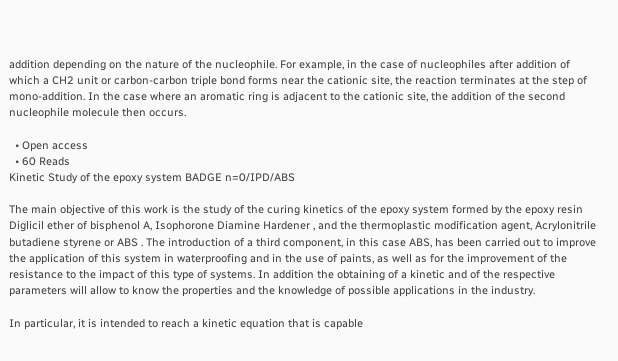addition depending on the nature of the nucleophile. For example, in the case of nucleophiles after addition of which a CH2 unit or carbon-carbon triple bond forms near the cationic site, the reaction terminates at the step of mono-addition. In the case where an aromatic ring is adjacent to the cationic site, the addition of the second nucleophile molecule then occurs.

  • Open access
  • 60 Reads
Kinetic Study of the epoxy system BADGE n=0/IPD/ABS

The main objective of this work is the study of the curing kinetics of the epoxy system formed by the epoxy resin Diglicil ether of bisphenol A, Isophorone Diamine Hardener , and the thermoplastic modification agent, Acrylonitrile butadiene styrene or ABS . The introduction of a third component, in this case ABS, has been carried out to improve the application of this system in waterproofing and in the use of paints, as well as for the improvement of the resistance to the impact of this type of systems. In addition the obtaining of a kinetic and of the respective parameters will allow to know the properties and the knowledge of possible applications in the industry.

In particular, it is intended to reach a kinetic equation that is capable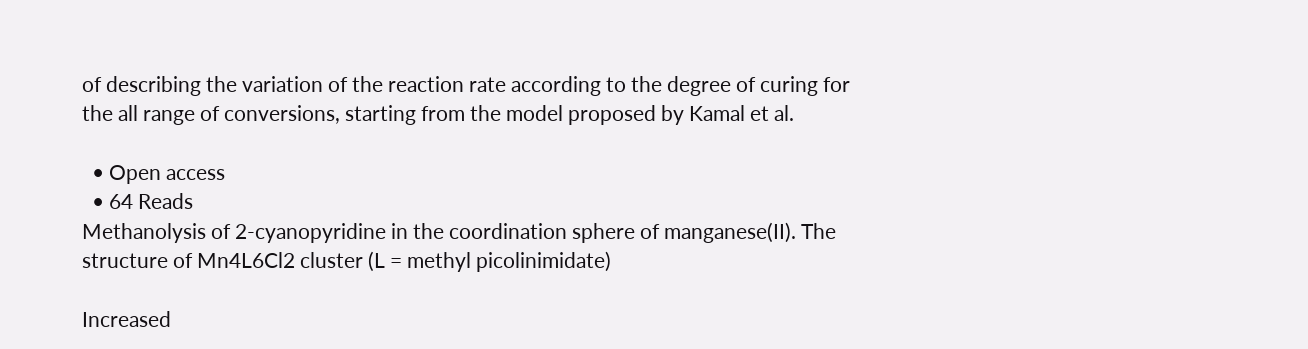of describing the variation of the reaction rate according to the degree of curing for the all range of conversions, starting from the model proposed by Kamal et al.

  • Open access
  • 64 Reads
Methanolysis of 2-cyanopyridine in the coordination sphere of manganese(II). The structure of Mn4L6Cl2 cluster (L = methyl picolinimidate)

Increased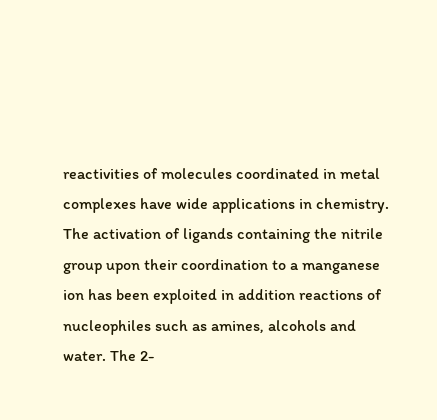reactivities of molecules coordinated in metal complexes have wide applications in chemistry. The activation of ligands containing the nitrile group upon their coordination to a manganese ion has been exploited in addition reactions of nucleophiles such as amines, alcohols and water. The 2-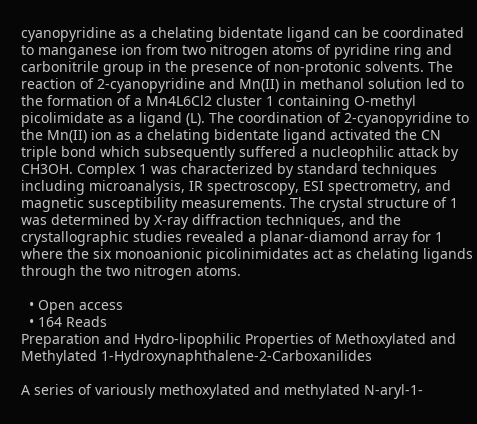cyanopyridine as a chelating bidentate ligand can be coordinated to manganese ion from two nitrogen atoms of pyridine ring and carbonitrile group in the presence of non-protonic solvents. The reaction of 2-cyanopyridine and Mn(II) in methanol solution led to the formation of a Mn4L6Cl2 cluster 1 containing O-methyl picolimidate as a ligand (L). The coordination of 2-cyanopyridine to the Mn(II) ion as a chelating bidentate ligand activated the CN triple bond which subsequently suffered a nucleophilic attack by CH3OH. Complex 1 was characterized by standard techniques including microanalysis, IR spectroscopy, ESI spectrometry, and magnetic susceptibility measurements. The crystal structure of 1 was determined by X-ray diffraction techniques, and the crystallographic studies revealed a planar-diamond array for 1 where the six monoanionic picolinimidates act as chelating ligands through the two nitrogen atoms.

  • Open access
  • 164 Reads
Preparation and Hydro-lipophilic Properties of Methoxylated and Methylated 1-Hydroxynaphthalene-2-Carboxanilides

A series of variously methoxylated and methylated N-aryl-1-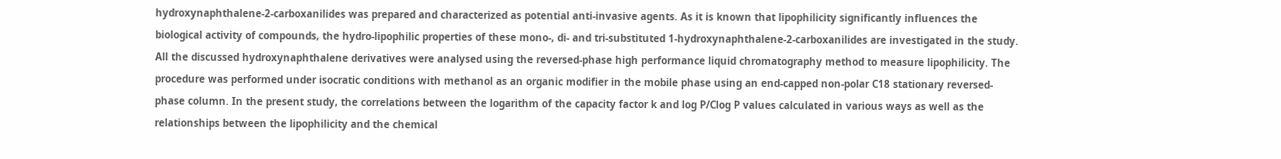hydroxynaphthalene-2-carboxanilides was prepared and characterized as potential anti-invasive agents. As it is known that lipophilicity significantly influences the biological activity of compounds, the hydro-lipophilic properties of these mono-, di- and tri-substituted 1-hydroxynaphthalene-2-carboxanilides are investigated in the study. All the discussed hydroxynaphthalene derivatives were analysed using the reversed-phase high performance liquid chromatography method to measure lipophilicity. The procedure was performed under isocratic conditions with methanol as an organic modifier in the mobile phase using an end-capped non-polar C18 stationary reversed-phase column. In the present study, the correlations between the logarithm of the capacity factor k and log P/Clog P values calculated in various ways as well as the relationships between the lipophilicity and the chemical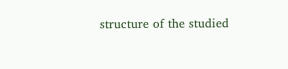structure of the studied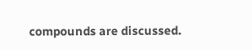compounds are discussed.